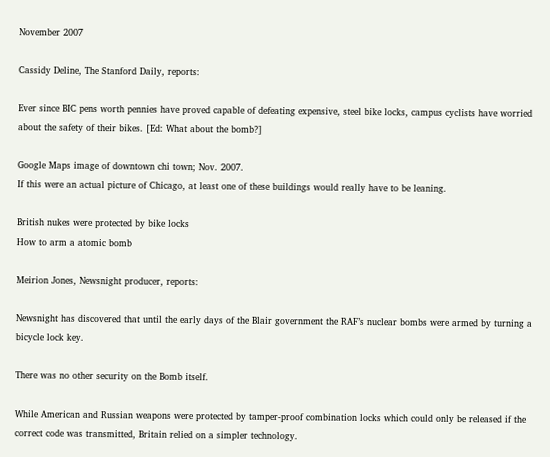November 2007

Cassidy Deline, The Stanford Daily, reports:

Ever since BIC pens worth pennies have proved capable of defeating expensive, steel bike locks, campus cyclists have worried about the safety of their bikes. [Ed: What about the bomb?]

Google Maps image of downtown chi town; Nov. 2007.
If this were an actual picture of Chicago, at least one of these buildings would really have to be leaning.

British nukes were protected by bike locks
How to arm a atomic bomb

Meirion Jones, Newsnight producer, reports:

Newsnight has discovered that until the early days of the Blair government the RAF’s nuclear bombs were armed by turning a bicycle lock key.

There was no other security on the Bomb itself.

While American and Russian weapons were protected by tamper-proof combination locks which could only be released if the correct code was transmitted, Britain relied on a simpler technology.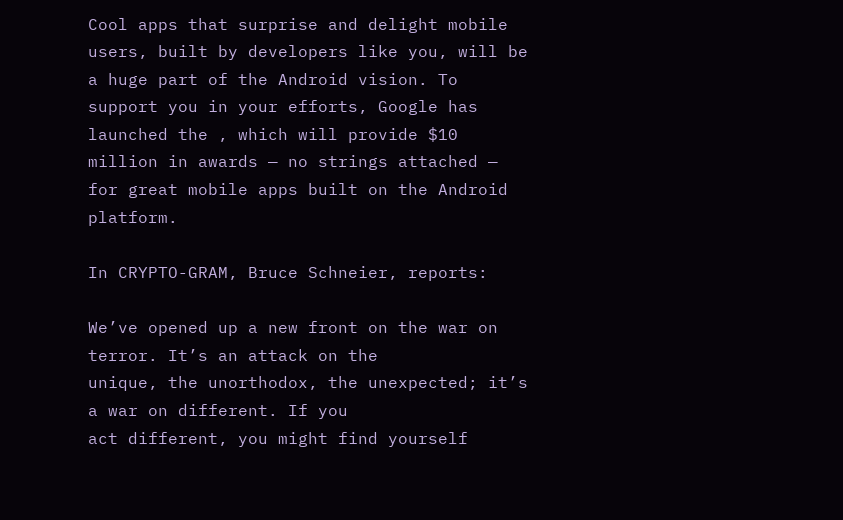Cool apps that surprise and delight mobile users, built by developers like you, will be a huge part of the Android vision. To support you in your efforts, Google has launched the , which will provide $10 million in awards — no strings attached — for great mobile apps built on the Android platform.

In CRYPTO-GRAM, Bruce Schneier, reports:

We’ve opened up a new front on the war on terror. It’s an attack on the
unique, the unorthodox, the unexpected; it’s a war on different. If you
act different, you might find yourself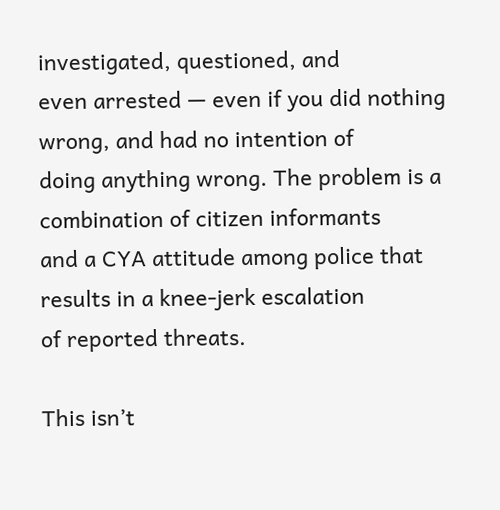investigated, questioned, and
even arrested — even if you did nothing wrong, and had no intention of
doing anything wrong. The problem is a combination of citizen informants
and a CYA attitude among police that results in a knee-jerk escalation
of reported threats.

This isn’t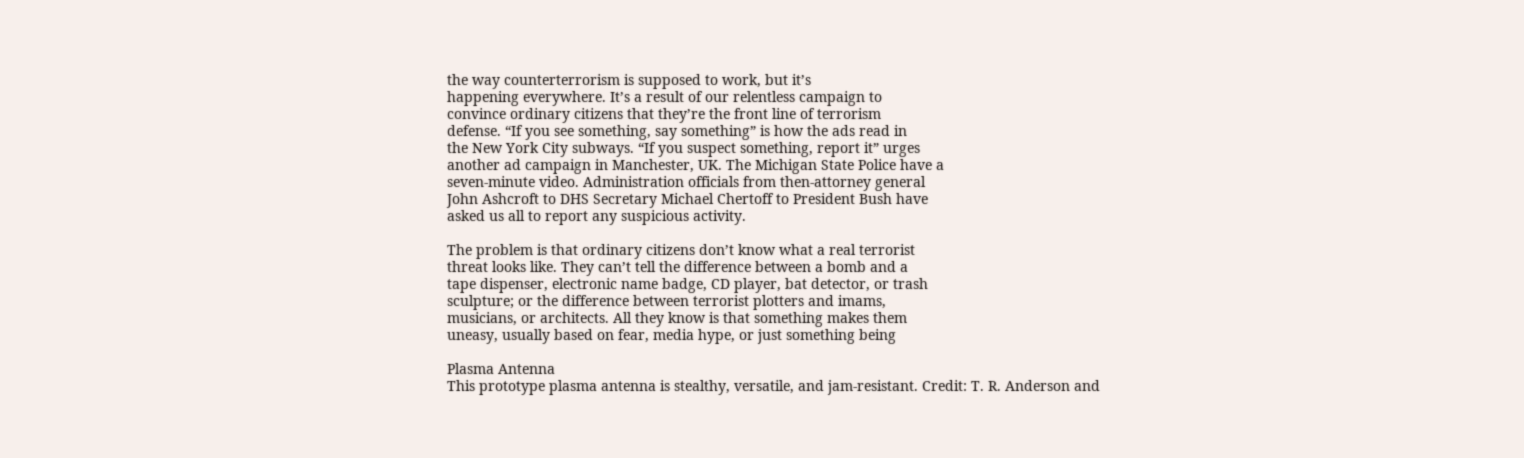the way counterterrorism is supposed to work, but it’s
happening everywhere. It’s a result of our relentless campaign to
convince ordinary citizens that they’re the front line of terrorism
defense. “If you see something, say something” is how the ads read in
the New York City subways. “If you suspect something, report it” urges
another ad campaign in Manchester, UK. The Michigan State Police have a
seven-minute video. Administration officials from then-attorney general
John Ashcroft to DHS Secretary Michael Chertoff to President Bush have
asked us all to report any suspicious activity.

The problem is that ordinary citizens don’t know what a real terrorist
threat looks like. They can’t tell the difference between a bomb and a
tape dispenser, electronic name badge, CD player, bat detector, or trash
sculpture; or the difference between terrorist plotters and imams,
musicians, or architects. All they know is that something makes them
uneasy, usually based on fear, media hype, or just something being

Plasma Antenna
This prototype plasma antenna is stealthy, versatile, and jam-resistant. Credit: T. R. Anderson and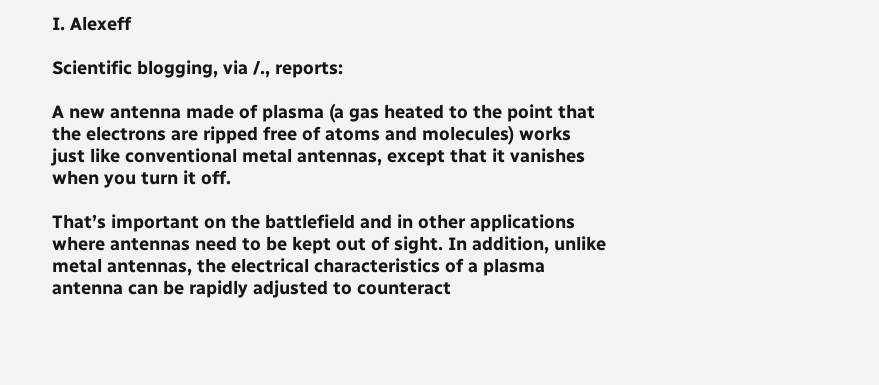I. Alexeff

Scientific blogging, via /., reports:

A new antenna made of plasma (a gas heated to the point that the electrons are ripped free of atoms and molecules) works just like conventional metal antennas, except that it vanishes when you turn it off.

That’s important on the battlefield and in other applications where antennas need to be kept out of sight. In addition, unlike metal antennas, the electrical characteristics of a plasma antenna can be rapidly adjusted to counteract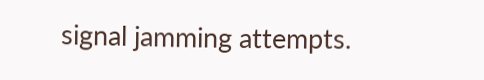signal jamming attempts.